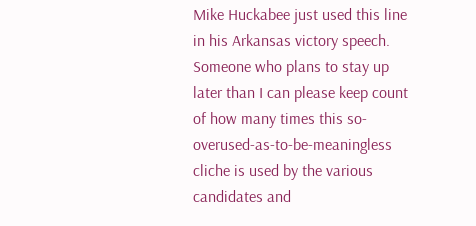Mike Huckabee just used this line in his Arkansas victory speech. Someone who plans to stay up later than I can please keep count of how many times this so-overused-as-to-be-meaningless cliche is used by the various candidates and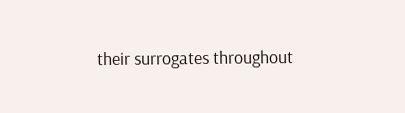their surrogates throughout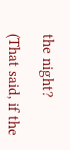the night?

(That said, if the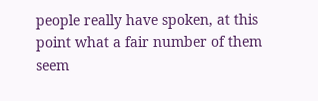people really have spoken, at this point what a fair number of them seem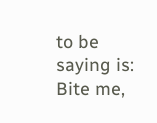to be saying is: Bite me,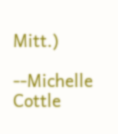Mitt.)

--Michelle Cottle